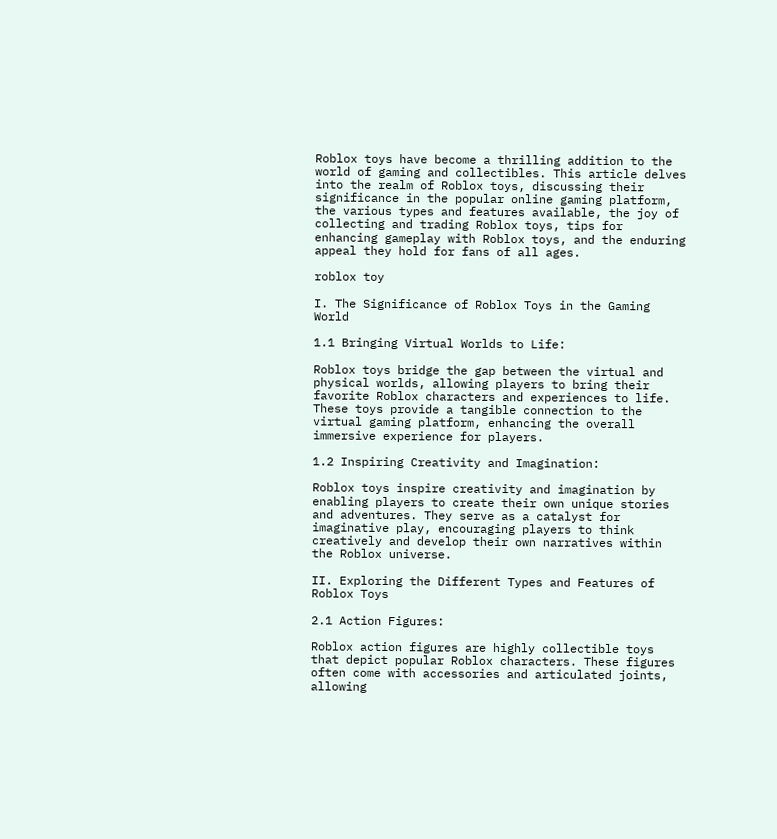Roblox toys have become a thrilling addition to the world of gaming and collectibles. This article delves into the realm of Roblox toys, discussing their significance in the popular online gaming platform, the various types and features available, the joy of collecting and trading Roblox toys, tips for enhancing gameplay with Roblox toys, and the enduring appeal they hold for fans of all ages.

roblox toy

I. The Significance of Roblox Toys in the Gaming World

1.1 Bringing Virtual Worlds to Life:

Roblox toys bridge the gap between the virtual and physical worlds, allowing players to bring their favorite Roblox characters and experiences to life. These toys provide a tangible connection to the virtual gaming platform, enhancing the overall immersive experience for players.

1.2 Inspiring Creativity and Imagination:

Roblox toys inspire creativity and imagination by enabling players to create their own unique stories and adventures. They serve as a catalyst for imaginative play, encouraging players to think creatively and develop their own narratives within the Roblox universe.

II. Exploring the Different Types and Features of Roblox Toys

2.1 Action Figures:

Roblox action figures are highly collectible toys that depict popular Roblox characters. These figures often come with accessories and articulated joints, allowing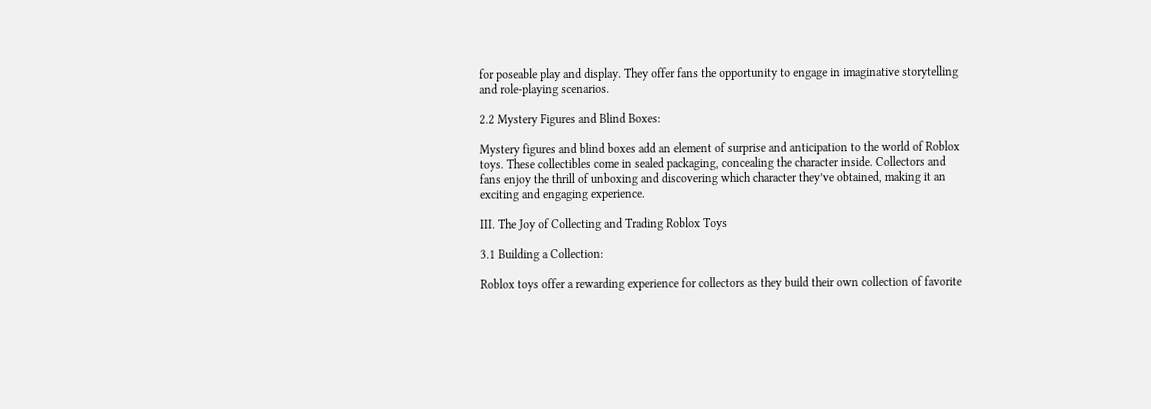for poseable play and display. They offer fans the opportunity to engage in imaginative storytelling and role-playing scenarios.

2.2 Mystery Figures and Blind Boxes:

Mystery figures and blind boxes add an element of surprise and anticipation to the world of Roblox toys. These collectibles come in sealed packaging, concealing the character inside. Collectors and fans enjoy the thrill of unboxing and discovering which character they’ve obtained, making it an exciting and engaging experience.

III. The Joy of Collecting and Trading Roblox Toys

3.1 Building a Collection:

Roblox toys offer a rewarding experience for collectors as they build their own collection of favorite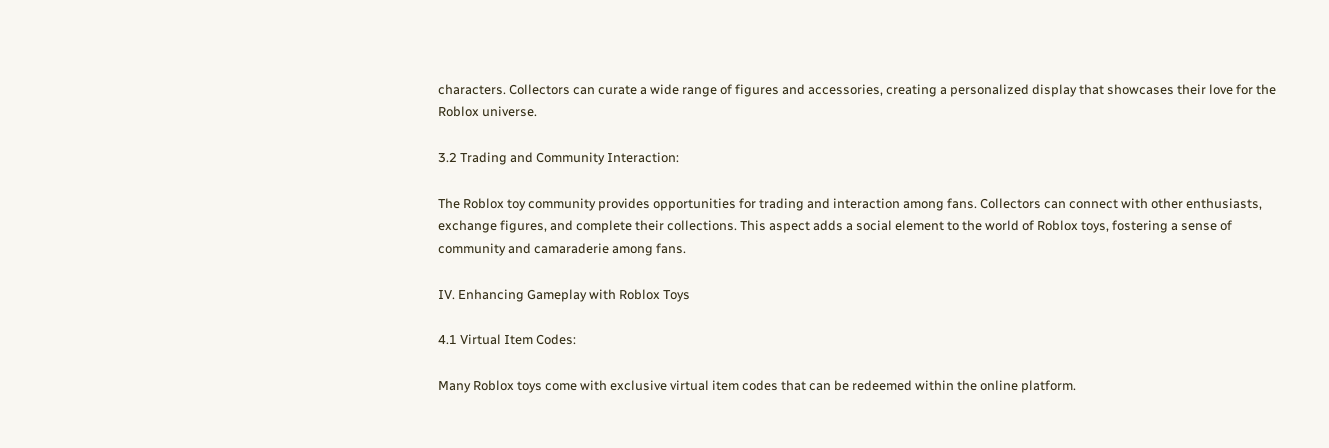characters. Collectors can curate a wide range of figures and accessories, creating a personalized display that showcases their love for the Roblox universe.

3.2 Trading and Community Interaction:

The Roblox toy community provides opportunities for trading and interaction among fans. Collectors can connect with other enthusiasts, exchange figures, and complete their collections. This aspect adds a social element to the world of Roblox toys, fostering a sense of community and camaraderie among fans.

IV. Enhancing Gameplay with Roblox Toys

4.1 Virtual Item Codes:

Many Roblox toys come with exclusive virtual item codes that can be redeemed within the online platform.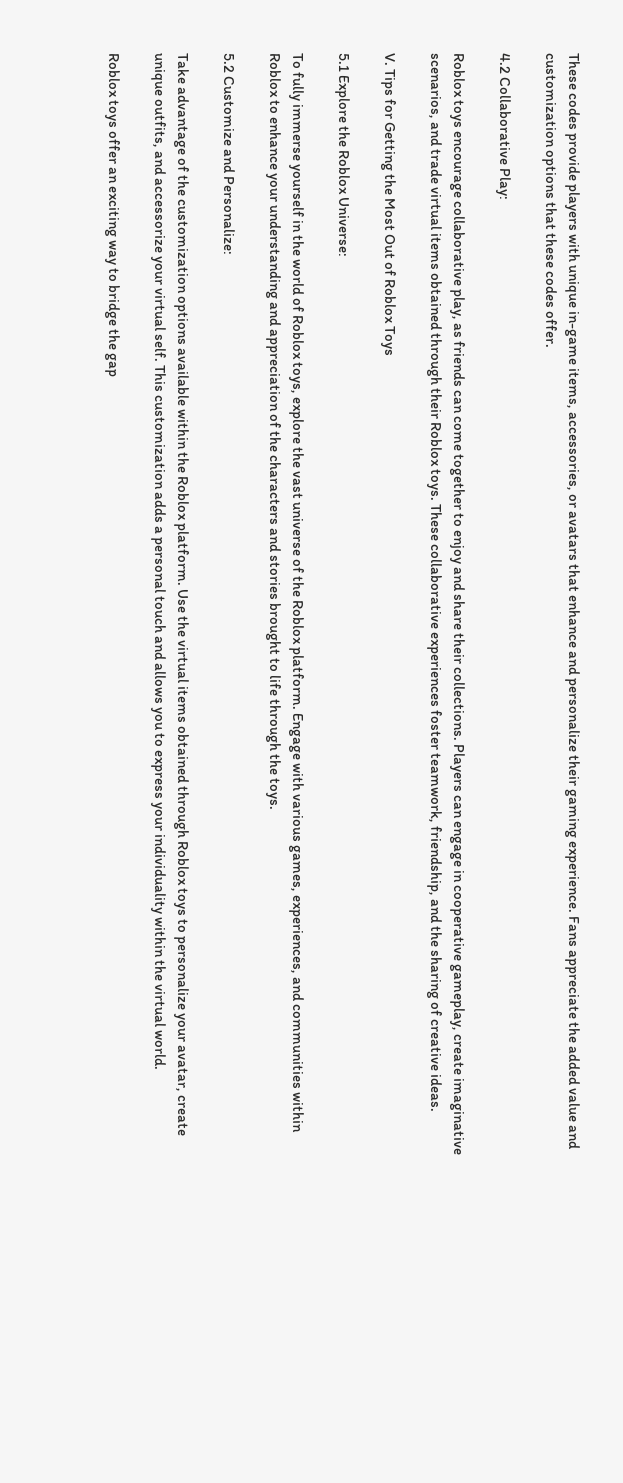These codes provide players with unique in-game items, accessories, or avatars that enhance and personalize their gaming experience. Fans appreciate the added value and customization options that these codes offer.

4.2 Collaborative Play:

Roblox toys encourage collaborative play, as friends can come together to enjoy and share their collections. Players can engage in cooperative gameplay, create imaginative scenarios, and trade virtual items obtained through their Roblox toys. These collaborative experiences foster teamwork, friendship, and the sharing of creative ideas.

V. Tips for Getting the Most Out of Roblox Toys

5.1 Explore the Roblox Universe:

To fully immerse yourself in the world of Roblox toys, explore the vast universe of the Roblox platform. Engage with various games, experiences, and communities within Roblox to enhance your understanding and appreciation of the characters and stories brought to life through the toys.

5.2 Customize and Personalize:

Take advantage of the customization options available within the Roblox platform. Use the virtual items obtained through Roblox toys to personalize your avatar, create unique outfits, and accessorize your virtual self. This customization adds a personal touch and allows you to express your individuality within the virtual world.

Roblox toys offer an exciting way to bridge the gap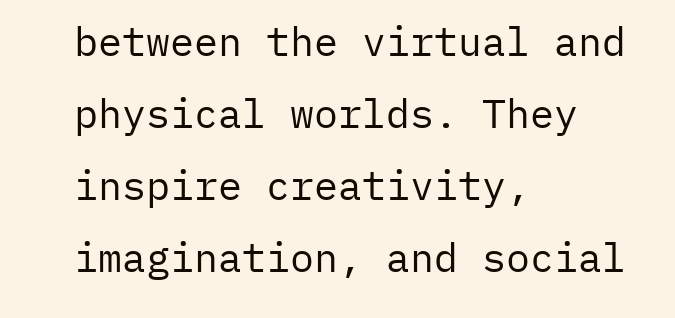between the virtual and physical worlds. They inspire creativity, imagination, and social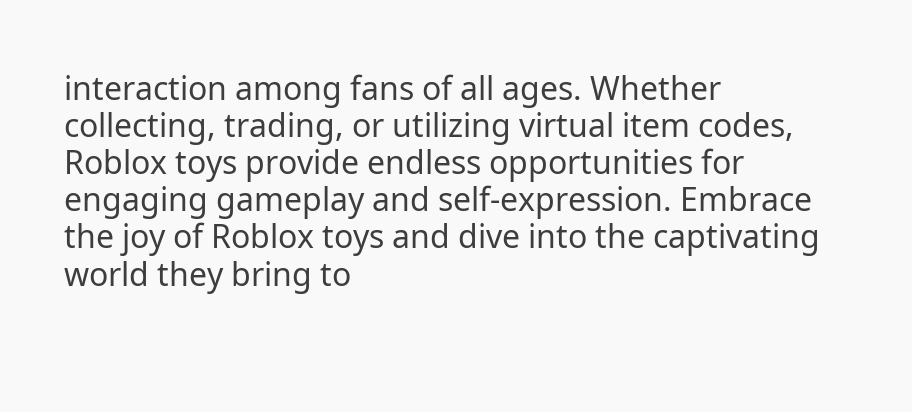interaction among fans of all ages. Whether collecting, trading, or utilizing virtual item codes, Roblox toys provide endless opportunities for engaging gameplay and self-expression. Embrace the joy of Roblox toys and dive into the captivating world they bring to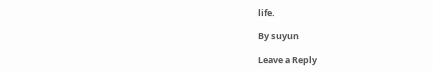life.

By suyun

Leave a Reply